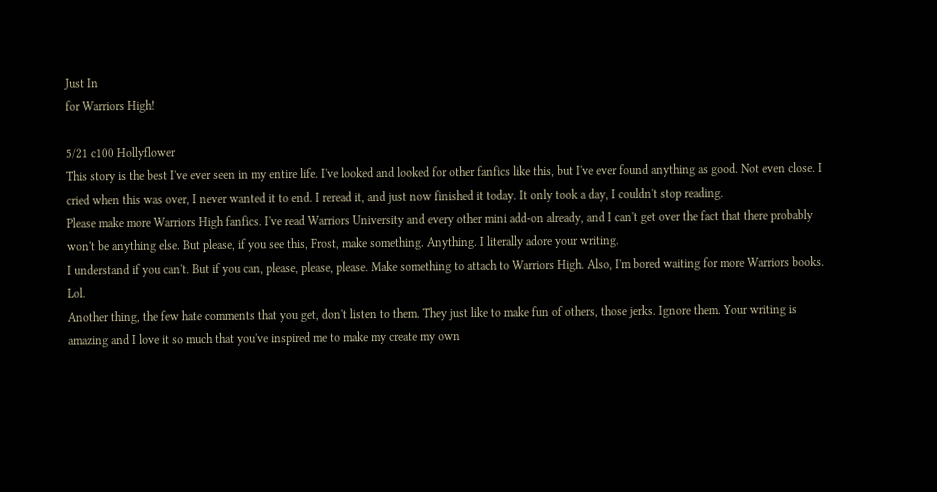Just In
for Warriors High!

5/21 c100 Hollyflower
This story is the best I've ever seen in my entire life. I've looked and looked for other fanfics like this, but I've ever found anything as good. Not even close. I cried when this was over, I never wanted it to end. I reread it, and just now finished it today. It only took a day, I couldn't stop reading.
Please make more Warriors High fanfics. I've read Warriors University and every other mini add-on already, and I can't get over the fact that there probably won't be anything else. But please, if you see this, Frost, make something. Anything. I literally adore your writing.
I understand if you can't. But if you can, please, please, please. Make something to attach to Warriors High. Also, I'm bored waiting for more Warriors books. Lol.
Another thing, the few hate comments that you get, don't listen to them. They just like to make fun of others, those jerks. Ignore them. Your writing is amazing and I love it so much that you've inspired me to make my create my own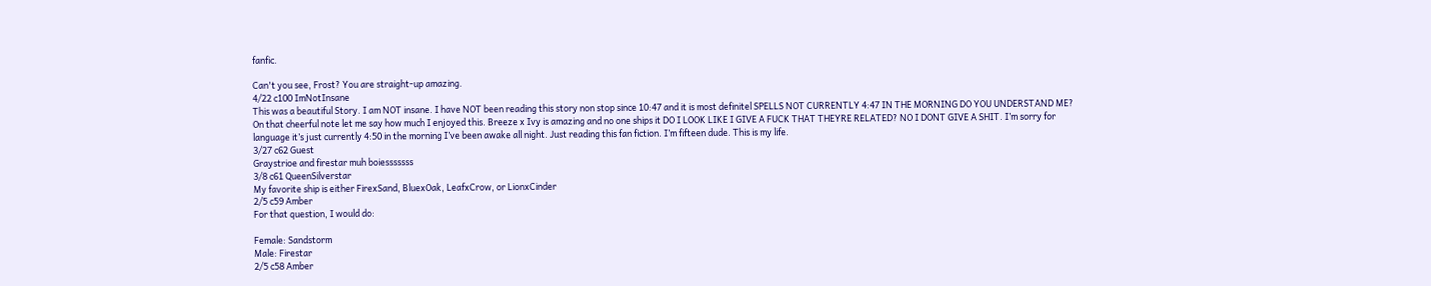fanfic.

Can't you see, Frost? You are straight-up amazing.
4/22 c100 ImNotInsane
This was a beautiful Story. I am NOT insane. I have NOT been reading this story non stop since 10:47 and it is most definitel SPELLS NOT CURRENTLY 4:47 IN THE MORNING DO YOU UNDERSTAND ME? On that cheerful note let me say how much I enjoyed this. Breeze x Ivy is amazing and no one ships it DO I LOOK LIKE I GIVE A FUCK THAT THEYRE RELATED? NO I DONT GIVE A SHIT. I’m sorry for language it’s just currently 4:50 in the morning I’ve been awake all night. Just reading this fan fiction. I’m fifteen dude. This is my life.
3/27 c62 Guest
Graystrioe and firestar muh boiesssssss
3/8 c61 QueenSilverstar
My favorite ship is either FirexSand, BluexOak, LeafxCrow, or LionxCinder
2/5 c59 Amber
For that question, I would do:

Female: Sandstorm
Male: Firestar
2/5 c58 Amber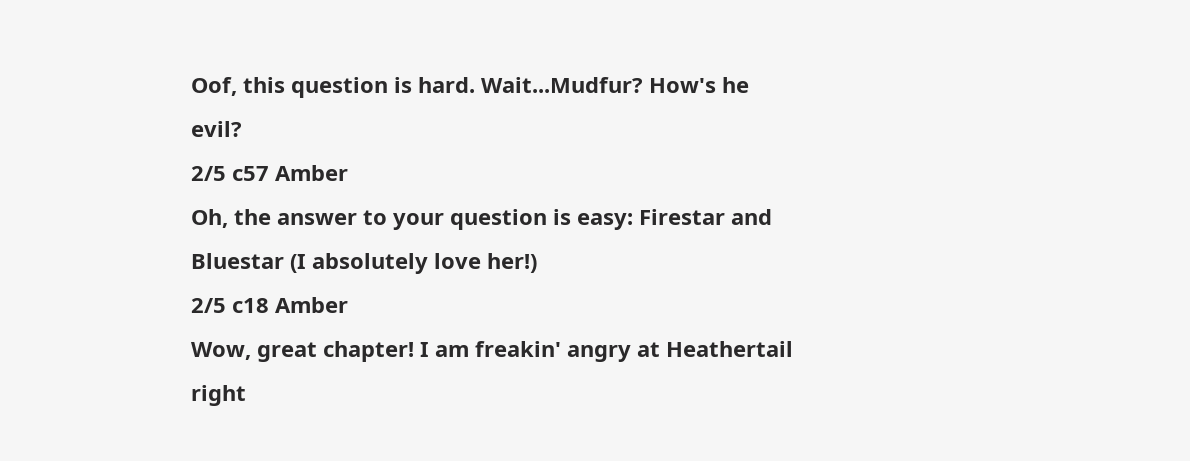Oof, this question is hard. Wait...Mudfur? How's he evil?
2/5 c57 Amber
Oh, the answer to your question is easy: Firestar and Bluestar (I absolutely love her!)
2/5 c18 Amber
Wow, great chapter! I am freakin' angry at Heathertail right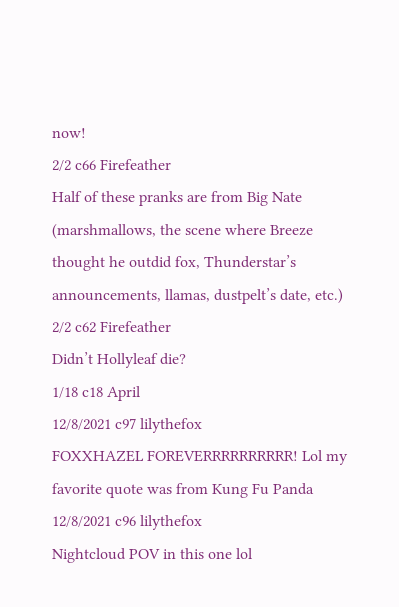now!
2/2 c66 Firefeather
Half of these pranks are from Big Nate (marshmallows, the scene where Breeze thought he outdid fox, Thunderstar’s announcements, llamas, dustpelt’s date, etc.)
2/2 c62 Firefeather
Didn’t Hollyleaf die?
1/18 c18 April
12/8/2021 c97 lilythefox
FOXXHAZEL FOREVERRRRRRRRRR! Lol my favorite quote was from Kung Fu Panda
12/8/2021 c96 lilythefox
Nightcloud POV in this one lol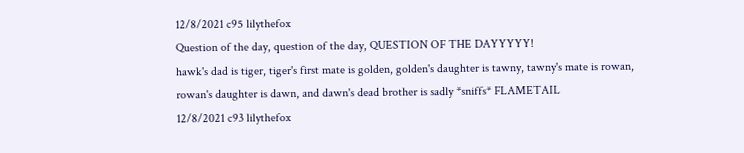12/8/2021 c95 lilythefox
Question of the day, question of the day, QUESTION OF THE DAYYYYY!
hawk's dad is tiger, tiger's first mate is golden, golden's daughter is tawny, tawny's mate is rowan, rowan's daughter is dawn, and dawn's dead brother is sadly *sniffs* FLAMETAIL
12/8/2021 c93 lilythefox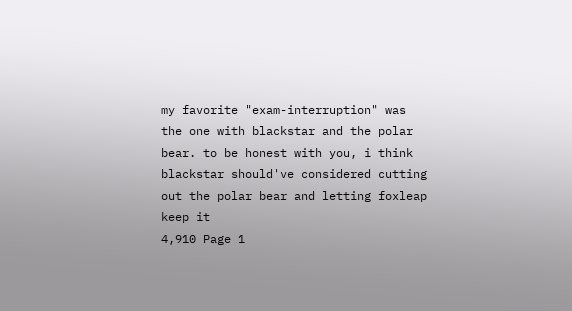my favorite "exam-interruption" was the one with blackstar and the polar bear. to be honest with you, i think blackstar should've considered cutting out the polar bear and letting foxleap keep it
4,910 Page 1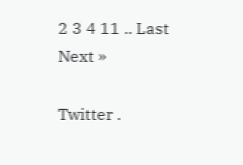2 3 4 11 .. Last Next »

Twitter .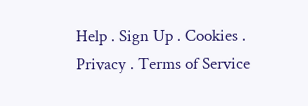Help . Sign Up . Cookies . Privacy . Terms of Service